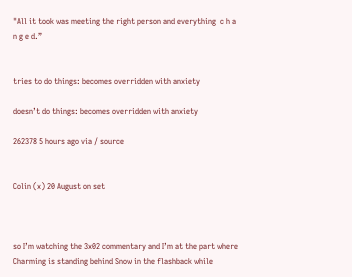"All it took was meeting the right person and everything  c h a n g e d.”


tries to do things: becomes overridden with anxiety

doesn’t do things: becomes overridden with anxiety

262378 5 hours ago via / source


Colin (x) 20 August on set



so I’m watching the 3x02 commentary and I’m at the part where Charming is standing behind Snow in the flashback while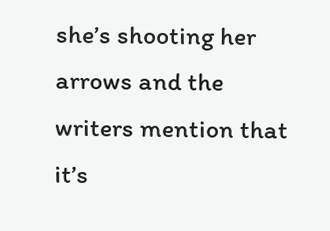she’s shooting her arrows and the writers mention that it’s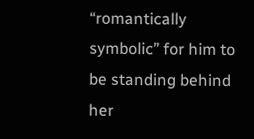“romantically symbolic” for him to be standing behind her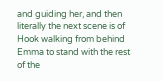and guiding her, and then literally the next scene is of Hook walking from behind Emma to stand with the rest of the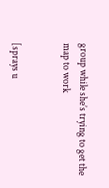group while she’s trying to get the map to work


[sprays u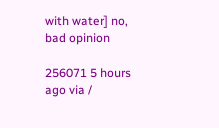with water] no, bad opinion

256071 5 hours ago via /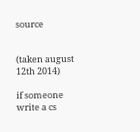source


(taken august 12th 2014)

if someone write a cs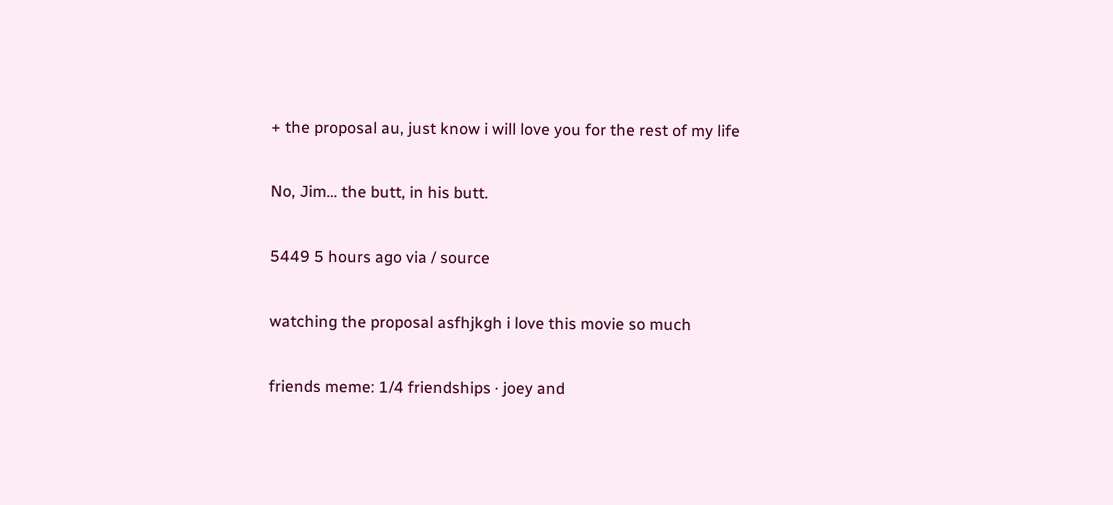+ the proposal au, just know i will love you for the rest of my life

No, Jim… the butt, in his butt.

5449 5 hours ago via / source

watching the proposal asfhjkgh i love this movie so much

friends meme: 1/4 friendships · joey and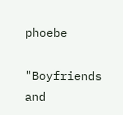phoebe

"Boyfriends and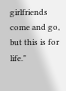girlfriends come and go, but this is for life."